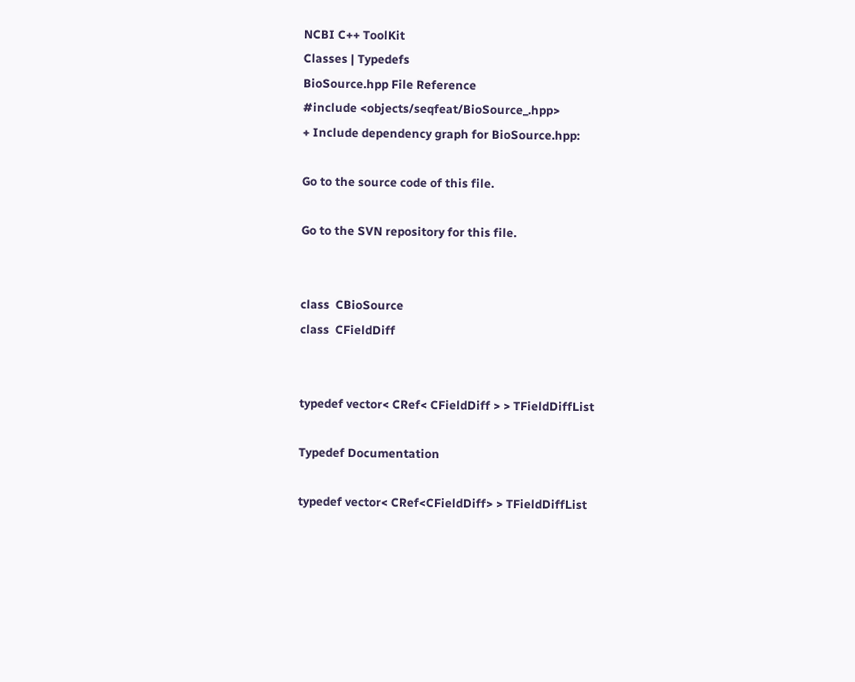NCBI C++ ToolKit
Classes | Typedefs
BioSource.hpp File Reference
#include <objects/seqfeat/BioSource_.hpp>
+ Include dependency graph for BioSource.hpp:

Go to the source code of this file.

Go to the SVN repository for this file.


class  CBioSource
class  CFieldDiff


typedef vector< CRef< CFieldDiff > > TFieldDiffList

Typedef Documentation

typedef vector< CRef<CFieldDiff> > TFieldDiffList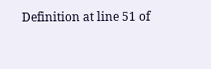Definition at line 51 of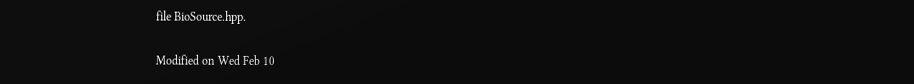file BioSource.hpp.

Modified on Wed Feb 10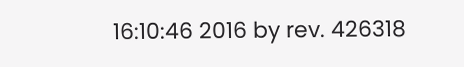16:10:46 2016 by rev. 426318